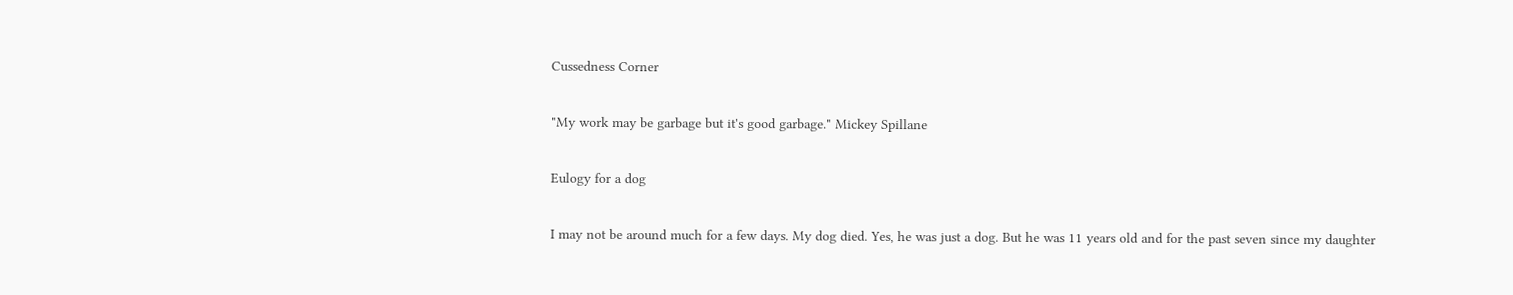Cussedness Corner

"My work may be garbage but it's good garbage." Mickey Spillane

Eulogy for a dog

I may not be around much for a few days. My dog died. Yes, he was just a dog. But he was 11 years old and for the past seven since my daughter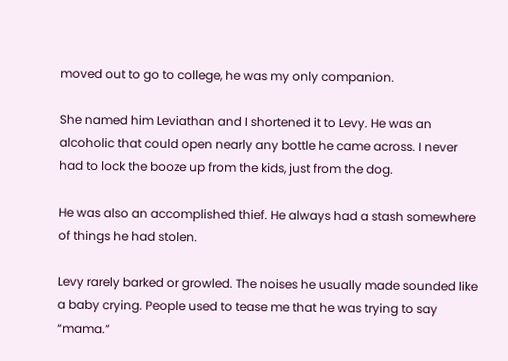moved out to go to college, he was my only companion.

She named him Leviathan and I shortened it to Levy. He was an alcoholic that could open nearly any bottle he came across. I never had to lock the booze up from the kids, just from the dog.

He was also an accomplished thief. He always had a stash somewhere of things he had stolen.

Levy rarely barked or growled. The noises he usually made sounded like a baby crying. People used to tease me that he was trying to say “mama.”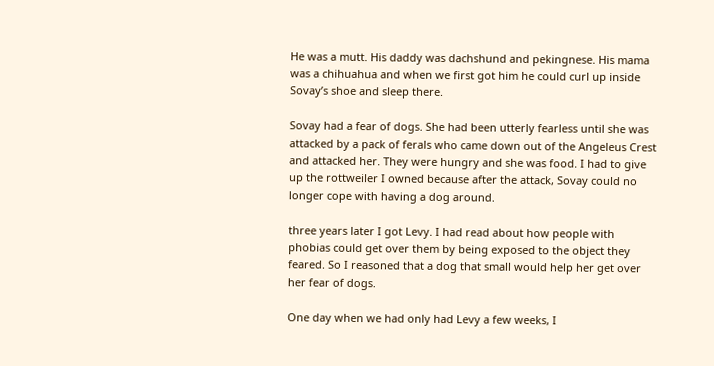He was a mutt. His daddy was dachshund and pekingnese. His mama was a chihuahua and when we first got him he could curl up inside Sovay’s shoe and sleep there.

Sovay had a fear of dogs. She had been utterly fearless until she was attacked by a pack of ferals who came down out of the Angeleus Crest and attacked her. They were hungry and she was food. I had to give up the rottweiler I owned because after the attack, Sovay could no longer cope with having a dog around.

three years later I got Levy. I had read about how people with phobias could get over them by being exposed to the object they feared. So I reasoned that a dog that small would help her get over her fear of dogs.

One day when we had only had Levy a few weeks, I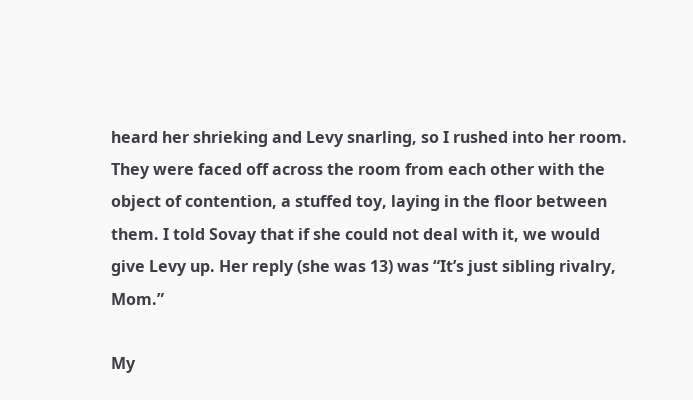heard her shrieking and Levy snarling, so I rushed into her room. They were faced off across the room from each other with the object of contention, a stuffed toy, laying in the floor between them. I told Sovay that if she could not deal with it, we would give Levy up. Her reply (she was 13) was “It’s just sibling rivalry, Mom.”

My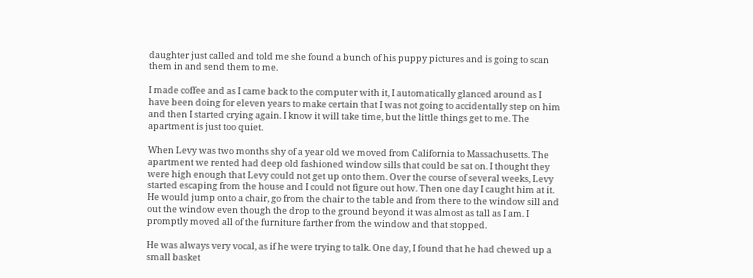daughter just called and told me she found a bunch of his puppy pictures and is going to scan them in and send them to me.

I made coffee and as I came back to the computer with it, I automatically glanced around as I have been doing for eleven years to make certain that I was not going to accidentally step on him and then I started crying again. I know it will take time, but the little things get to me. The apartment is just too quiet.

When Levy was two months shy of a year old we moved from California to Massachusetts. The apartment we rented had deep old fashioned window sills that could be sat on. I thought they were high enough that Levy could not get up onto them. Over the course of several weeks, Levy started escaping from the house and I could not figure out how. Then one day I caught him at it. He would jump onto a chair, go from the chair to the table and from there to the window sill and out the window even though the drop to the ground beyond it was almost as tall as I am. I promptly moved all of the furniture farther from the window and that stopped.

He was always very vocal, as if he were trying to talk. One day, I found that he had chewed up a small basket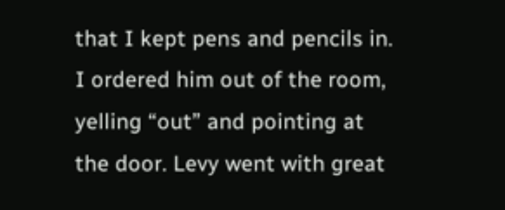that I kept pens and pencils in. I ordered him out of the room, yelling “out” and pointing at the door. Levy went with great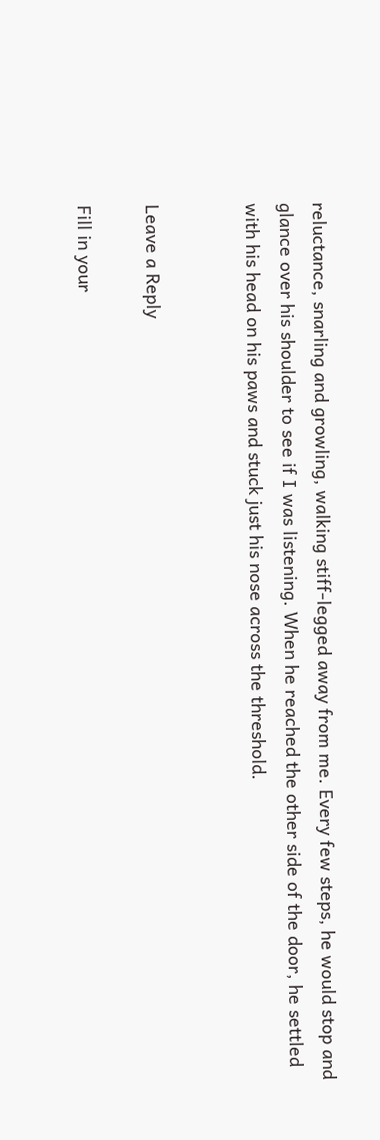reluctance, snarling and growling, walking stiff-legged away from me. Every few steps, he would stop and glance over his shoulder to see if I was listening. When he reached the other side of the door, he settled with his head on his paws and stuck just his nose across the threshold.


Leave a Reply

Fill in your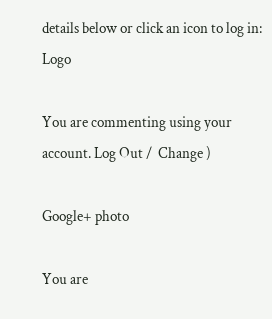details below or click an icon to log in: Logo

You are commenting using your account. Log Out /  Change )

Google+ photo

You are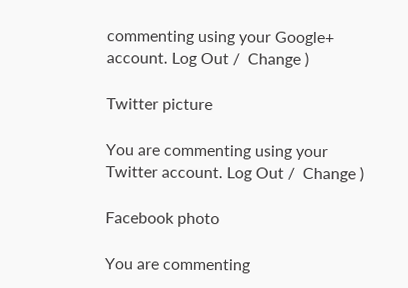commenting using your Google+ account. Log Out /  Change )

Twitter picture

You are commenting using your Twitter account. Log Out /  Change )

Facebook photo

You are commenting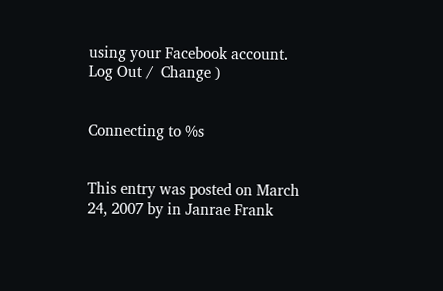using your Facebook account. Log Out /  Change )


Connecting to %s


This entry was posted on March 24, 2007 by in Janrae Frank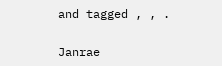and tagged , , .

Janrae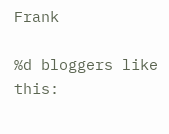Frank

%d bloggers like this: